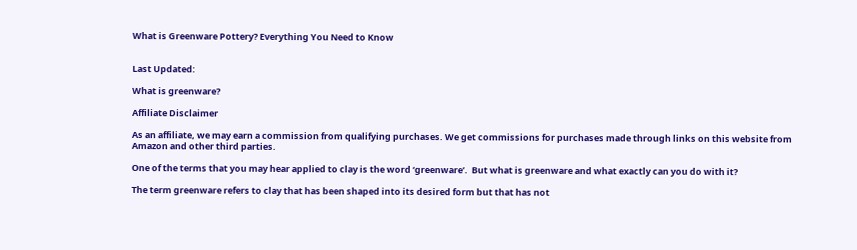What is Greenware Pottery? Everything You Need to Know


Last Updated:

What is greenware?

Affiliate Disclaimer

As an affiliate, we may earn a commission from qualifying purchases. We get commissions for purchases made through links on this website from Amazon and other third parties.

One of the terms that you may hear applied to clay is the word ‘greenware’.  But what is greenware and what exactly can you do with it?

The term greenware refers to clay that has been shaped into its desired form but that has not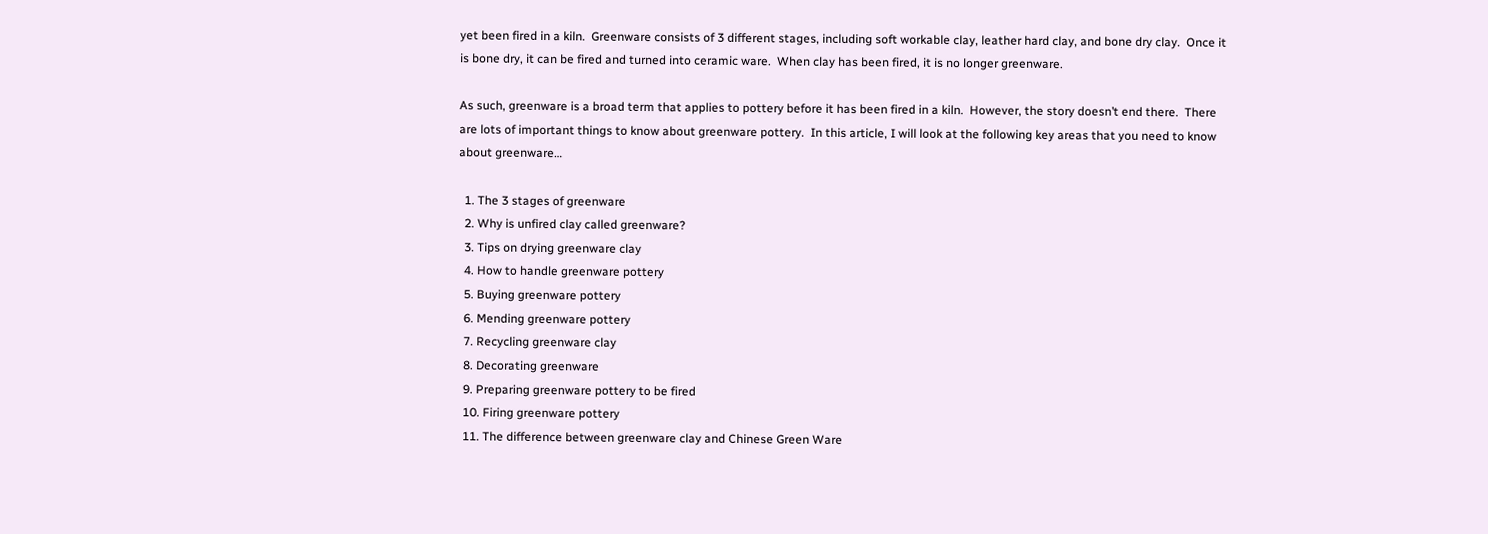yet been fired in a kiln.  Greenware consists of 3 different stages, including soft workable clay, leather hard clay, and bone dry clay.  Once it is bone dry, it can be fired and turned into ceramic ware.  When clay has been fired, it is no longer greenware.

As such, greenware is a broad term that applies to pottery before it has been fired in a kiln.  However, the story doesn’t end there.  There are lots of important things to know about greenware pottery.  In this article, I will look at the following key areas that you need to know about greenware…

  1. The 3 stages of greenware
  2. Why is unfired clay called greenware?
  3. Tips on drying greenware clay
  4. How to handle greenware pottery
  5. Buying greenware pottery
  6. Mending greenware pottery
  7. Recycling greenware clay
  8. Decorating greenware
  9. Preparing greenware pottery to be fired
  10. Firing greenware pottery
  11. The difference between greenware clay and Chinese Green Ware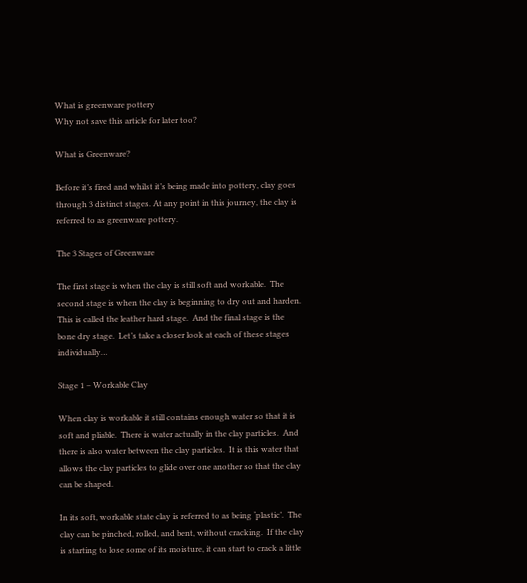What is greenware pottery
Why not save this article for later too?

What is Greenware?

Before it’s fired and whilst it’s being made into pottery, clay goes through 3 distinct stages. At any point in this journey, the clay is referred to as greenware pottery.

The 3 Stages of Greenware

The first stage is when the clay is still soft and workable.  The second stage is when the clay is beginning to dry out and harden.  This is called the leather hard stage.  And the final stage is the bone dry stage.  Let’s take a closer look at each of these stages individually…

Stage 1 – Workable Clay

When clay is workable it still contains enough water so that it is soft and pliable.  There is water actually in the clay particles.  And there is also water between the clay particles.  It is this water that allows the clay particles to glide over one another so that the clay can be shaped.

In its soft, workable state clay is referred to as being ‘plastic’.  The clay can be pinched, rolled, and bent, without cracking.  If the clay is starting to lose some of its moisture, it can start to crack a little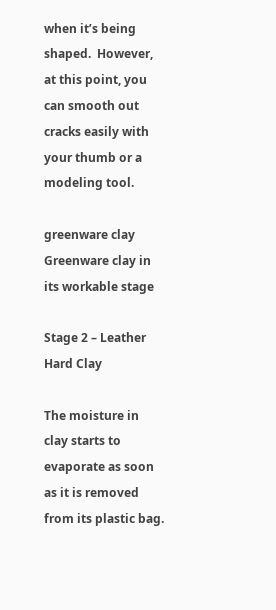when it’s being shaped.  However, at this point, you can smooth out cracks easily with your thumb or a modeling tool.

greenware clay
Greenware clay in its workable stage

Stage 2 – Leather Hard Clay

The moisture in clay starts to evaporate as soon as it is removed from its plastic bag.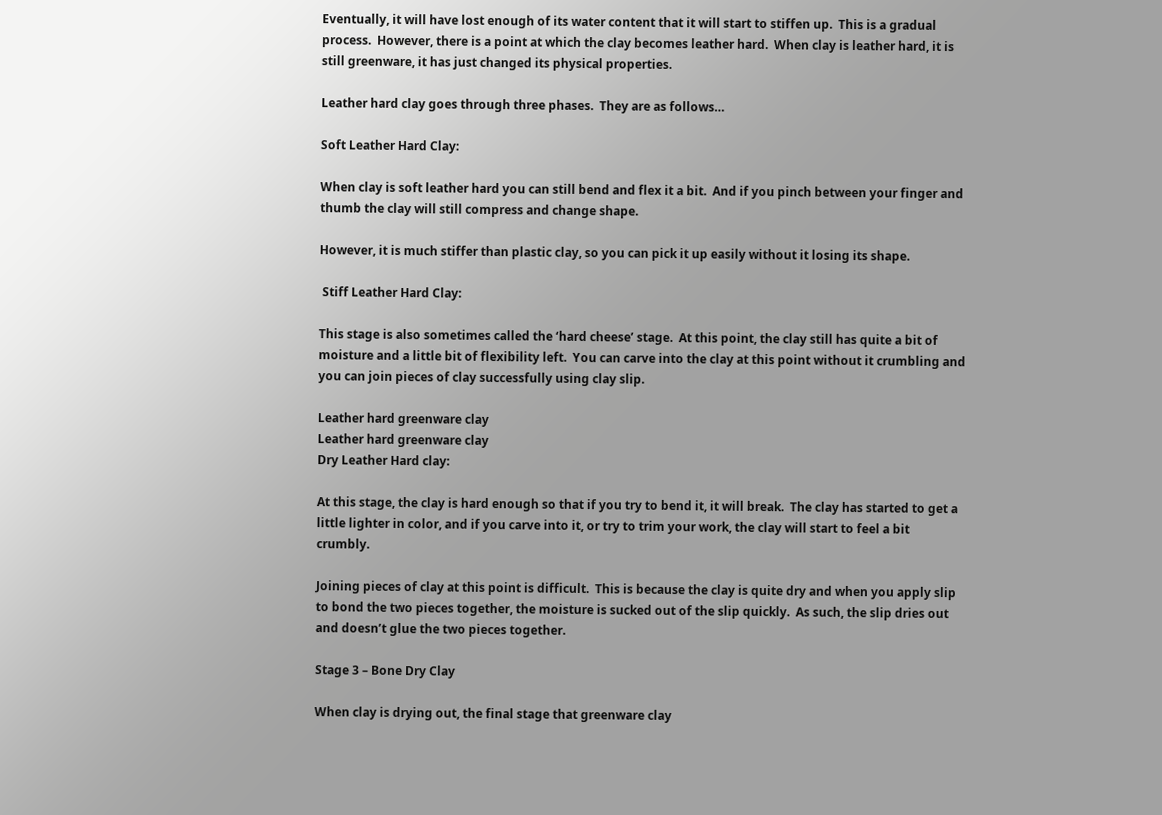Eventually, it will have lost enough of its water content that it will start to stiffen up.  This is a gradual process.  However, there is a point at which the clay becomes leather hard.  When clay is leather hard, it is still greenware, it has just changed its physical properties.

Leather hard clay goes through three phases.  They are as follows…

Soft Leather Hard Clay:

When clay is soft leather hard you can still bend and flex it a bit.  And if you pinch between your finger and thumb the clay will still compress and change shape.

However, it is much stiffer than plastic clay, so you can pick it up easily without it losing its shape.

 Stiff Leather Hard Clay:

This stage is also sometimes called the ‘hard cheese’ stage.  At this point, the clay still has quite a bit of moisture and a little bit of flexibility left.  You can carve into the clay at this point without it crumbling and you can join pieces of clay successfully using clay slip.

Leather hard greenware clay
Leather hard greenware clay
Dry Leather Hard clay:

At this stage, the clay is hard enough so that if you try to bend it, it will break.  The clay has started to get a little lighter in color, and if you carve into it, or try to trim your work, the clay will start to feel a bit crumbly.

Joining pieces of clay at this point is difficult.  This is because the clay is quite dry and when you apply slip to bond the two pieces together, the moisture is sucked out of the slip quickly.  As such, the slip dries out and doesn’t glue the two pieces together.

Stage 3 – Bone Dry Clay

When clay is drying out, the final stage that greenware clay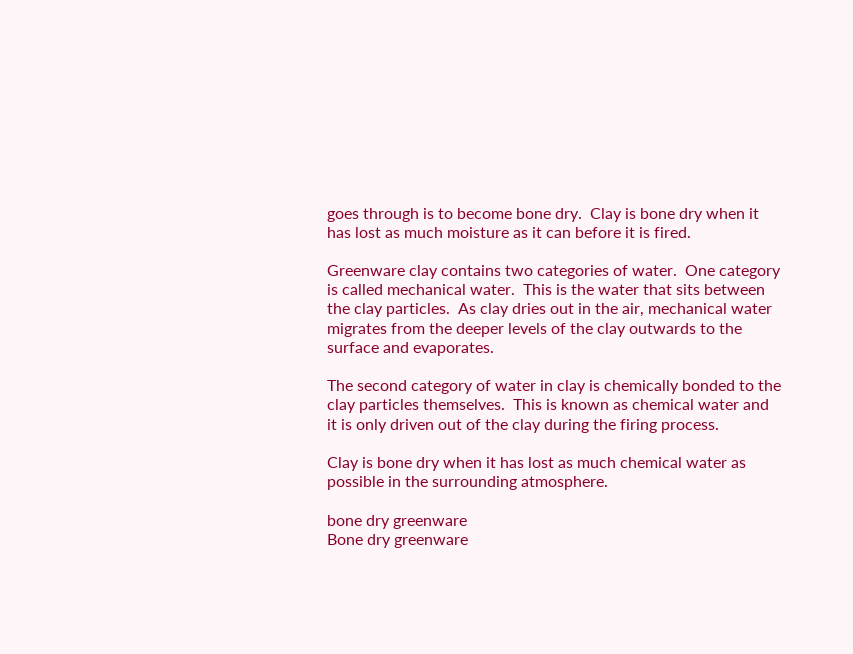goes through is to become bone dry.  Clay is bone dry when it has lost as much moisture as it can before it is fired.

Greenware clay contains two categories of water.  One category is called mechanical water.  This is the water that sits between the clay particles.  As clay dries out in the air, mechanical water migrates from the deeper levels of the clay outwards to the surface and evaporates.

The second category of water in clay is chemically bonded to the clay particles themselves.  This is known as chemical water and it is only driven out of the clay during the firing process.

Clay is bone dry when it has lost as much chemical water as possible in the surrounding atmosphere.

bone dry greenware
Bone dry greenware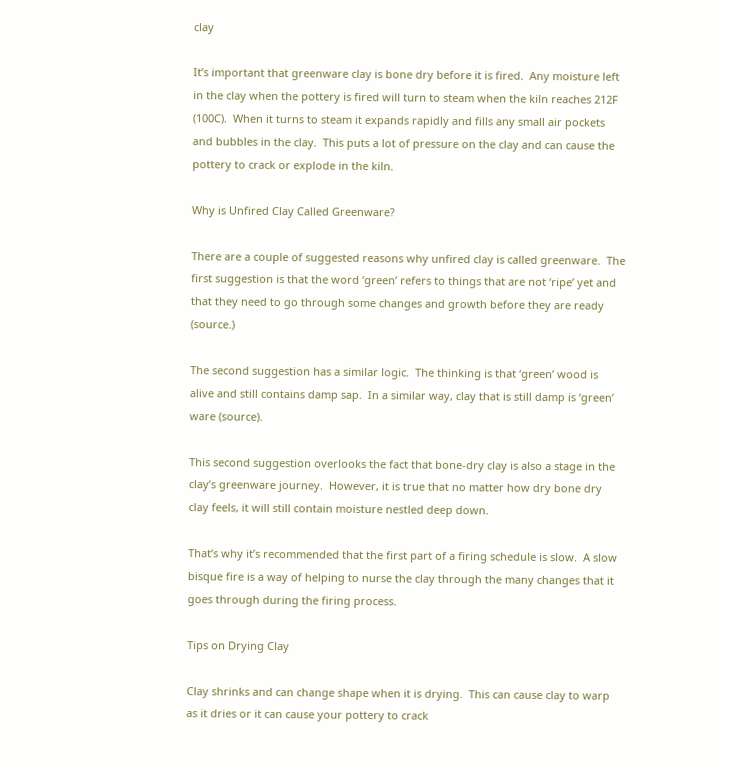clay

It’s important that greenware clay is bone dry before it is fired.  Any moisture left in the clay when the pottery is fired will turn to steam when the kiln reaches 212F (100C).  When it turns to steam it expands rapidly and fills any small air pockets and bubbles in the clay.  This puts a lot of pressure on the clay and can cause the pottery to crack or explode in the kiln.

Why is Unfired Clay Called Greenware?

There are a couple of suggested reasons why unfired clay is called greenware.  The first suggestion is that the word ‘green’ refers to things that are not ‘ripe’ yet and that they need to go through some changes and growth before they are ready (source.)

The second suggestion has a similar logic.  The thinking is that ‘green’ wood is alive and still contains damp sap.  In a similar way, clay that is still damp is ‘green’ ware (source).

This second suggestion overlooks the fact that bone-dry clay is also a stage in the clay’s greenware journey.  However, it is true that no matter how dry bone dry clay feels, it will still contain moisture nestled deep down.

That’s why it’s recommended that the first part of a firing schedule is slow.  A slow bisque fire is a way of helping to nurse the clay through the many changes that it goes through during the firing process.

Tips on Drying Clay

Clay shrinks and can change shape when it is drying.  This can cause clay to warp as it dries or it can cause your pottery to crack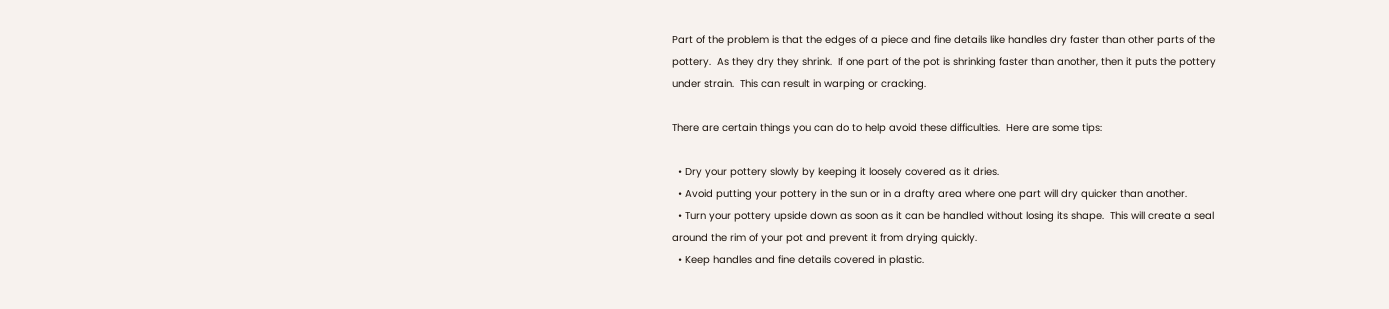Part of the problem is that the edges of a piece and fine details like handles dry faster than other parts of the pottery.  As they dry they shrink.  If one part of the pot is shrinking faster than another, then it puts the pottery under strain.  This can result in warping or cracking.

There are certain things you can do to help avoid these difficulties.  Here are some tips:

  • Dry your pottery slowly by keeping it loosely covered as it dries.
  • Avoid putting your pottery in the sun or in a drafty area where one part will dry quicker than another.
  • Turn your pottery upside down as soon as it can be handled without losing its shape.  This will create a seal around the rim of your pot and prevent it from drying quickly.
  • Keep handles and fine details covered in plastic.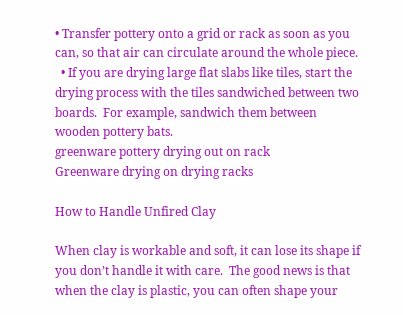• Transfer pottery onto a grid or rack as soon as you can, so that air can circulate around the whole piece.
  • If you are drying large flat slabs like tiles, start the drying process with the tiles sandwiched between two boards.  For example, sandwich them between wooden pottery bats.
greenware pottery drying out on rack
Greenware drying on drying racks

How to Handle Unfired Clay

When clay is workable and soft, it can lose its shape if you don’t handle it with care.  The good news is that when the clay is plastic, you can often shape your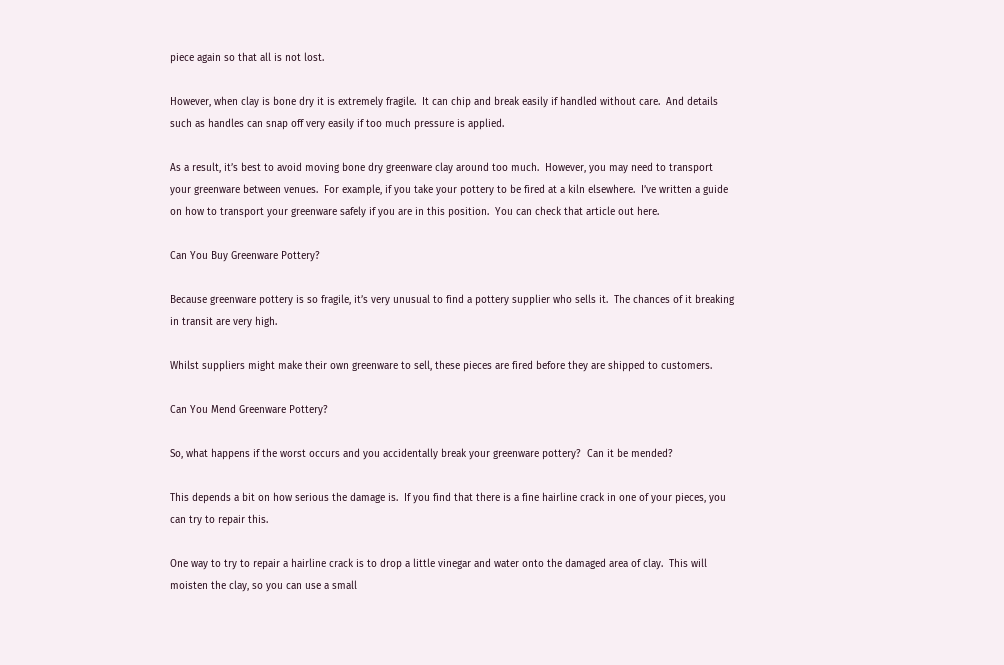piece again so that all is not lost.

However, when clay is bone dry it is extremely fragile.  It can chip and break easily if handled without care.  And details such as handles can snap off very easily if too much pressure is applied.

As a result, it’s best to avoid moving bone dry greenware clay around too much.  However, you may need to transport your greenware between venues.  For example, if you take your pottery to be fired at a kiln elsewhere.  I’ve written a guide on how to transport your greenware safely if you are in this position.  You can check that article out here.

Can You Buy Greenware Pottery?

Because greenware pottery is so fragile, it’s very unusual to find a pottery supplier who sells it.  The chances of it breaking in transit are very high.

Whilst suppliers might make their own greenware to sell, these pieces are fired before they are shipped to customers.

Can You Mend Greenware Pottery?

So, what happens if the worst occurs and you accidentally break your greenware pottery?  Can it be mended?

This depends a bit on how serious the damage is.  If you find that there is a fine hairline crack in one of your pieces, you can try to repair this.

One way to try to repair a hairline crack is to drop a little vinegar and water onto the damaged area of clay.  This will moisten the clay, so you can use a small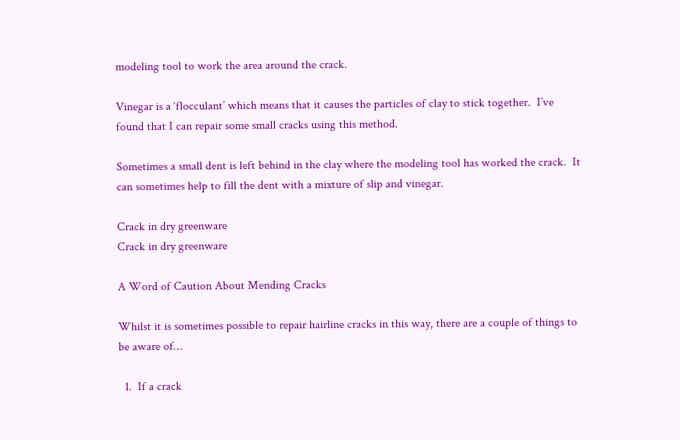modeling tool to work the area around the crack.

Vinegar is a ‘flocculant’ which means that it causes the particles of clay to stick together.  I’ve found that I can repair some small cracks using this method.

Sometimes a small dent is left behind in the clay where the modeling tool has worked the crack.  It can sometimes help to fill the dent with a mixture of slip and vinegar.

Crack in dry greenware
Crack in dry greenware

A Word of Caution About Mending Cracks

Whilst it is sometimes possible to repair hairline cracks in this way, there are a couple of things to be aware of…

  1.  If a crack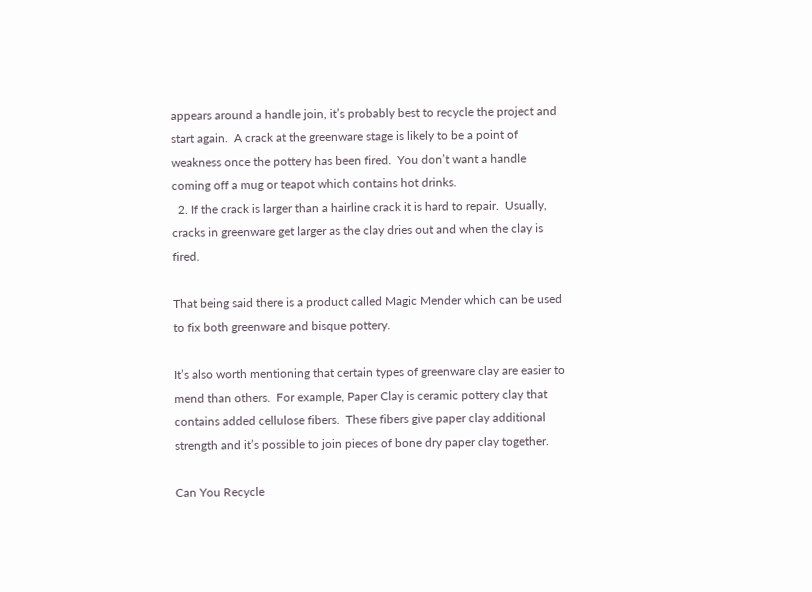appears around a handle join, it’s probably best to recycle the project and start again.  A crack at the greenware stage is likely to be a point of weakness once the pottery has been fired.  You don’t want a handle coming off a mug or teapot which contains hot drinks.
  2. If the crack is larger than a hairline crack it is hard to repair.  Usually, cracks in greenware get larger as the clay dries out and when the clay is fired.

That being said there is a product called Magic Mender which can be used to fix both greenware and bisque pottery.

It’s also worth mentioning that certain types of greenware clay are easier to mend than others.  For example, Paper Clay is ceramic pottery clay that contains added cellulose fibers.  These fibers give paper clay additional strength and it’s possible to join pieces of bone dry paper clay together.

Can You Recycle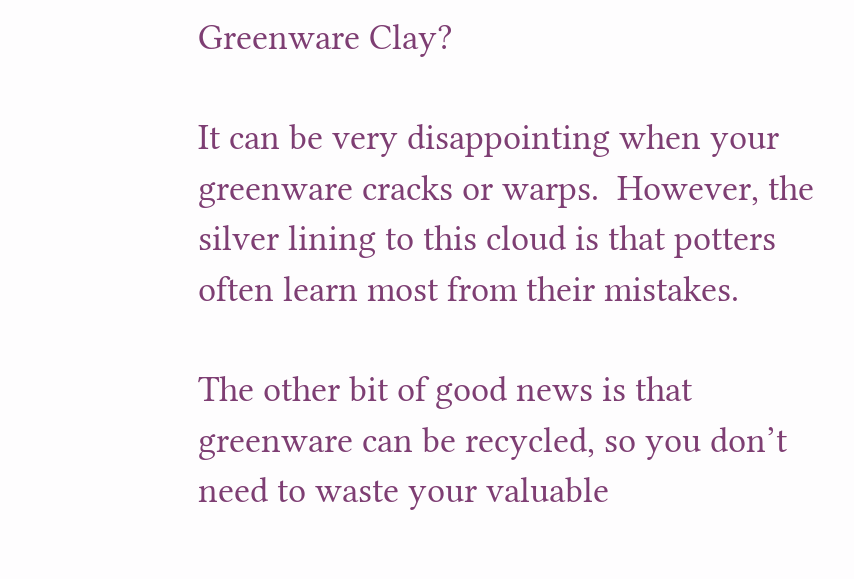Greenware Clay?

It can be very disappointing when your greenware cracks or warps.  However, the silver lining to this cloud is that potters often learn most from their mistakes.

The other bit of good news is that greenware can be recycled, so you don’t need to waste your valuable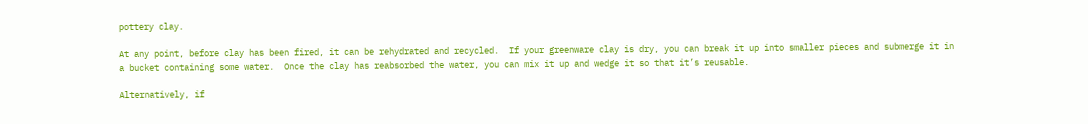pottery clay.

At any point, before clay has been fired, it can be rehydrated and recycled.  If your greenware clay is dry, you can break it up into smaller pieces and submerge it in a bucket containing some water.  Once the clay has reabsorbed the water, you can mix it up and wedge it so that it’s reusable.

Alternatively, if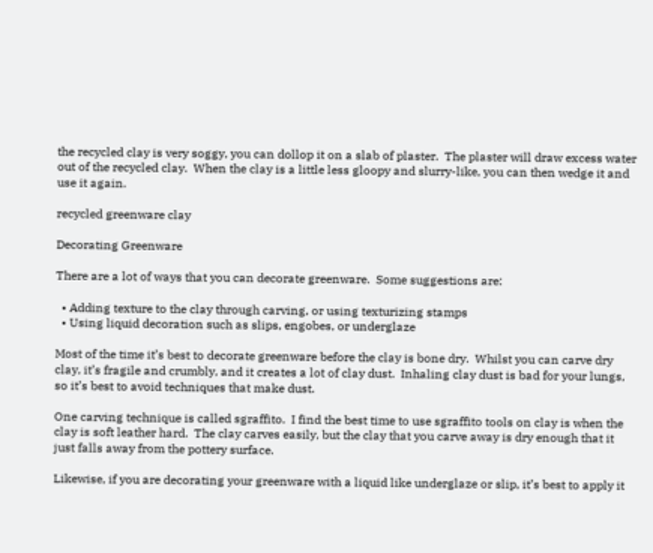the recycled clay is very soggy, you can dollop it on a slab of plaster.  The plaster will draw excess water out of the recycled clay.  When the clay is a little less gloopy and slurry-like, you can then wedge it and use it again.

recycled greenware clay

Decorating Greenware

There are a lot of ways that you can decorate greenware.  Some suggestions are:

  • Adding texture to the clay through carving, or using texturizing stamps
  • Using liquid decoration such as slips, engobes, or underglaze

Most of the time it’s best to decorate greenware before the clay is bone dry.  Whilst you can carve dry clay, it’s fragile and crumbly, and it creates a lot of clay dust.  Inhaling clay dust is bad for your lungs, so it’s best to avoid techniques that make dust.

One carving technique is called sgraffito.  I find the best time to use sgraffito tools on clay is when the clay is soft leather hard.  The clay carves easily, but the clay that you carve away is dry enough that it just falls away from the pottery surface.

Likewise, if you are decorating your greenware with a liquid like underglaze or slip, it’s best to apply it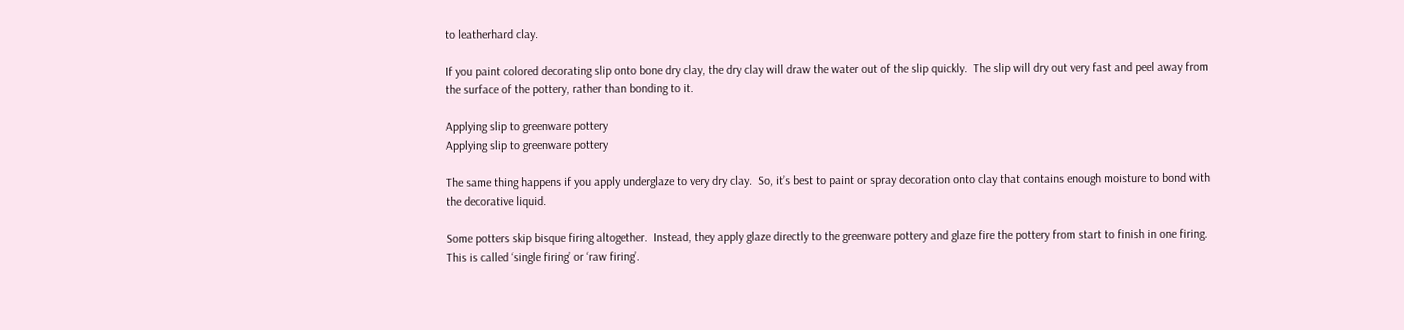to leatherhard clay.

If you paint colored decorating slip onto bone dry clay, the dry clay will draw the water out of the slip quickly.  The slip will dry out very fast and peel away from the surface of the pottery, rather than bonding to it.

Applying slip to greenware pottery
Applying slip to greenware pottery

The same thing happens if you apply underglaze to very dry clay.  So, it’s best to paint or spray decoration onto clay that contains enough moisture to bond with the decorative liquid.

Some potters skip bisque firing altogether.  Instead, they apply glaze directly to the greenware pottery and glaze fire the pottery from start to finish in one firing.  This is called ‘single firing’ or ‘raw firing’.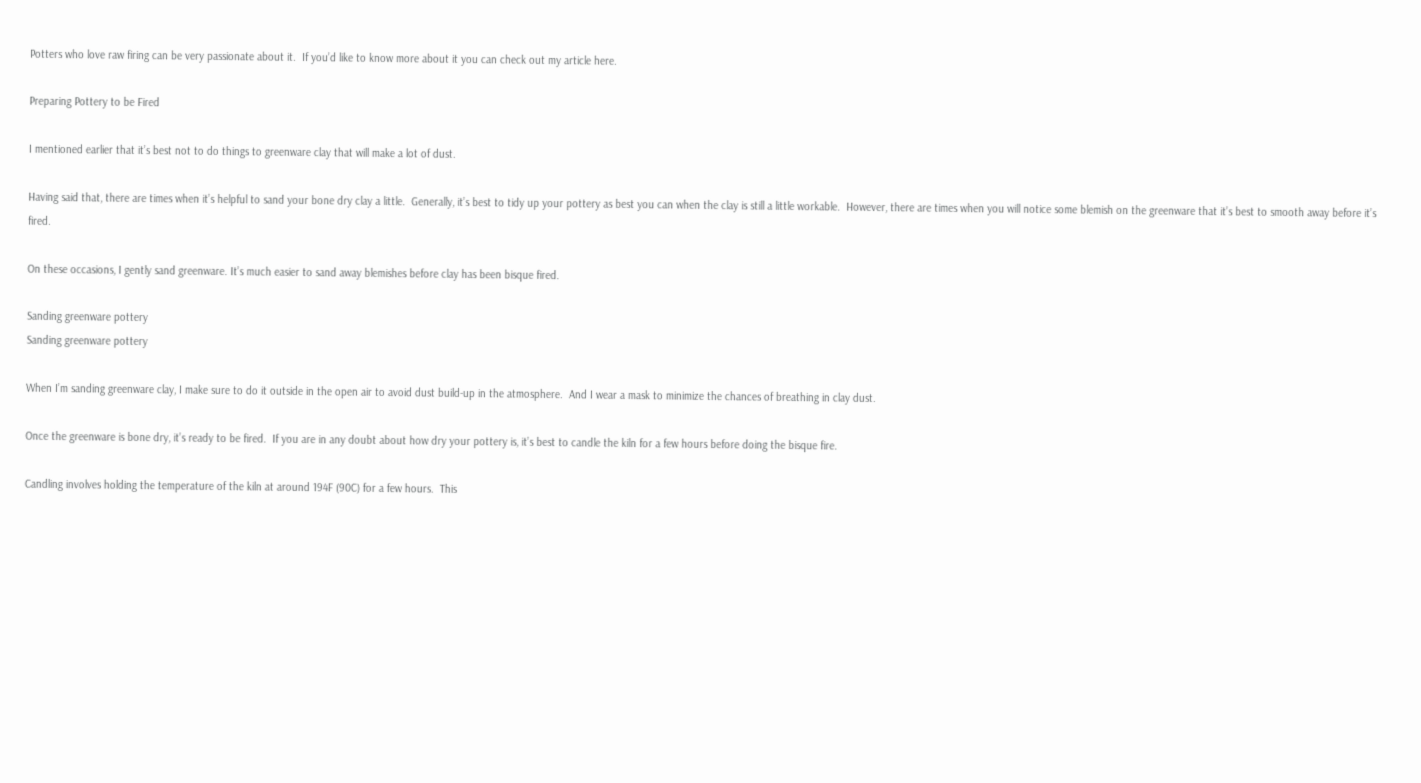Potters who love raw firing can be very passionate about it.  If you’d like to know more about it you can check out my article here.

Preparing Pottery to be Fired

I mentioned earlier that it’s best not to do things to greenware clay that will make a lot of dust.

Having said that, there are times when it’s helpful to sand your bone dry clay a little.  Generally, it’s best to tidy up your pottery as best you can when the clay is still a little workable.  However, there are times when you will notice some blemish on the greenware that it’s best to smooth away before it’s fired.

On these occasions, I gently sand greenware. It’s much easier to sand away blemishes before clay has been bisque fired.

Sanding greenware pottery
Sanding greenware pottery

When I’m sanding greenware clay, I make sure to do it outside in the open air to avoid dust build-up in the atmosphere.  And I wear a mask to minimize the chances of breathing in clay dust.

Once the greenware is bone dry, it’s ready to be fired.  If you are in any doubt about how dry your pottery is, it’s best to candle the kiln for a few hours before doing the bisque fire.

Candling involves holding the temperature of the kiln at around 194F (90C) for a few hours.  This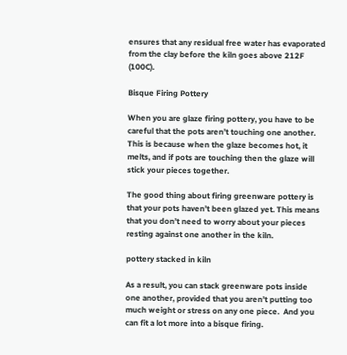ensures that any residual free water has evaporated from the clay before the kiln goes above 212F (100C).

Bisque Firing Pottery

When you are glaze firing pottery, you have to be careful that the pots aren’t touching one another.  This is because when the glaze becomes hot, it melts, and if pots are touching then the glaze will stick your pieces together.

The good thing about firing greenware pottery is that your pots haven’t been glazed yet. This means that you don’t need to worry about your pieces resting against one another in the kiln.

pottery stacked in kiln

As a result, you can stack greenware pots inside one another, provided that you aren’t putting too much weight or stress on any one piece.  And you can fit a lot more into a bisque firing.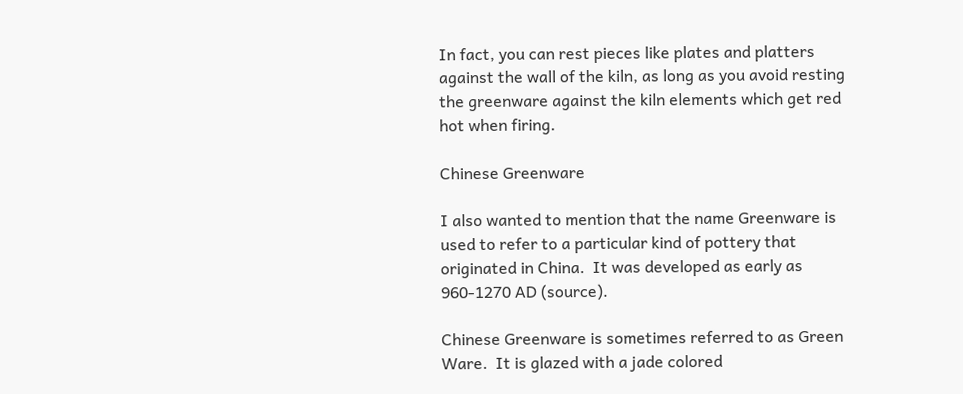In fact, you can rest pieces like plates and platters against the wall of the kiln, as long as you avoid resting the greenware against the kiln elements which get red hot when firing.

Chinese Greenware

I also wanted to mention that the name Greenware is used to refer to a particular kind of pottery that originated in China.  It was developed as early as 960-1270 AD (source).

Chinese Greenware is sometimes referred to as Green Ware.  It is glazed with a jade colored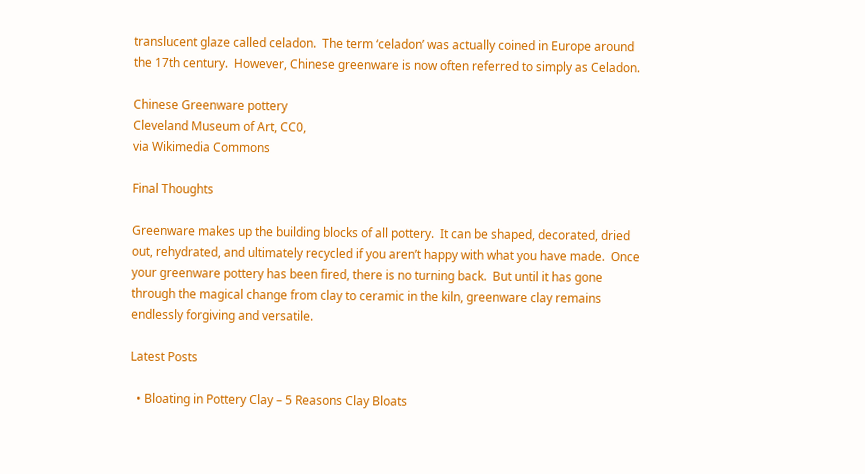translucent glaze called celadon.  The term ‘celadon’ was actually coined in Europe around the 17th century.  However, Chinese greenware is now often referred to simply as Celadon.

Chinese Greenware pottery
Cleveland Museum of Art, CC0,
via Wikimedia Commons

Final Thoughts

Greenware makes up the building blocks of all pottery.  It can be shaped, decorated, dried out, rehydrated, and ultimately recycled if you aren’t happy with what you have made.  Once your greenware pottery has been fired, there is no turning back.  But until it has gone through the magical change from clay to ceramic in the kiln, greenware clay remains endlessly forgiving and versatile.

Latest Posts

  • Bloating in Pottery Clay – 5 Reasons Clay Bloats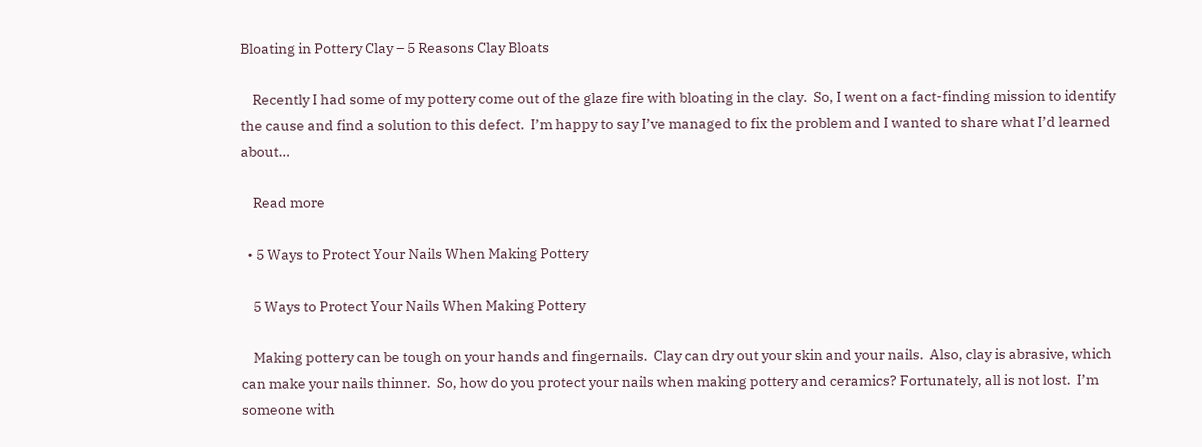Bloating in Pottery Clay – 5 Reasons Clay Bloats

    Recently I had some of my pottery come out of the glaze fire with bloating in the clay.  So, I went on a fact-finding mission to identify the cause and find a solution to this defect.  I’m happy to say I’ve managed to fix the problem and I wanted to share what I’d learned about…

    Read more

  • 5 Ways to Protect Your Nails When Making Pottery

    5 Ways to Protect Your Nails When Making Pottery

    Making pottery can be tough on your hands and fingernails.  Clay can dry out your skin and your nails.  Also, clay is abrasive, which can make your nails thinner.  So, how do you protect your nails when making pottery and ceramics? Fortunately, all is not lost.  I’m someone with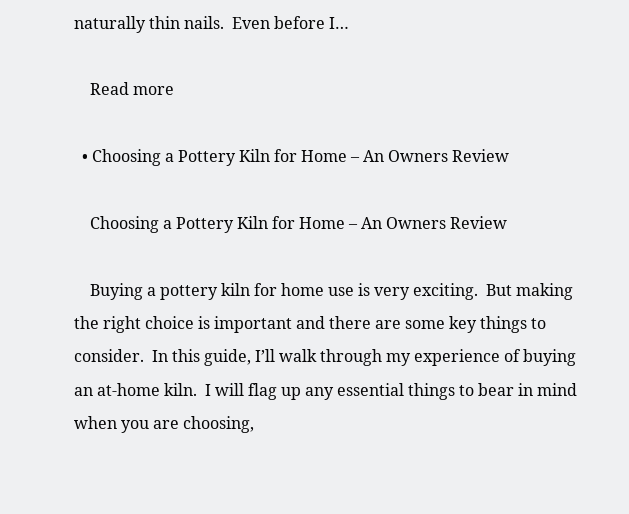naturally thin nails.  Even before I…

    Read more

  • Choosing a Pottery Kiln for Home – An Owners Review

    Choosing a Pottery Kiln for Home – An Owners Review

    Buying a pottery kiln for home use is very exciting.  But making the right choice is important and there are some key things to consider.  In this guide, I’ll walk through my experience of buying an at-home kiln.  I will flag up any essential things to bear in mind when you are choosing,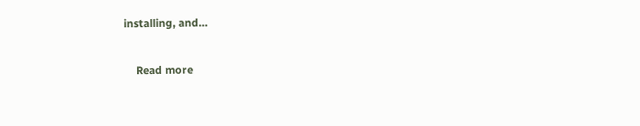installing, and…

    Read more